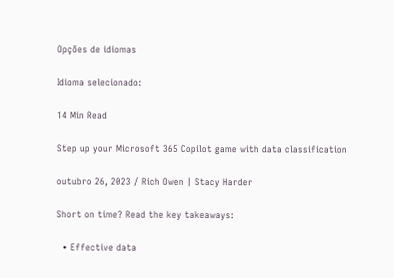Opções de idiomas

Idioma selecionado:

14 Min Read

Step up your Microsoft 365 Copilot game with data classification

outubro 26, 2023 / Rich Owen | Stacy Harder

Short on time? Read the key takeaways:

  • Effective data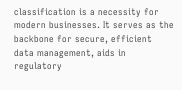classification is a necessity for modern businesses. It serves as the backbone for secure, efficient data management, aids in regulatory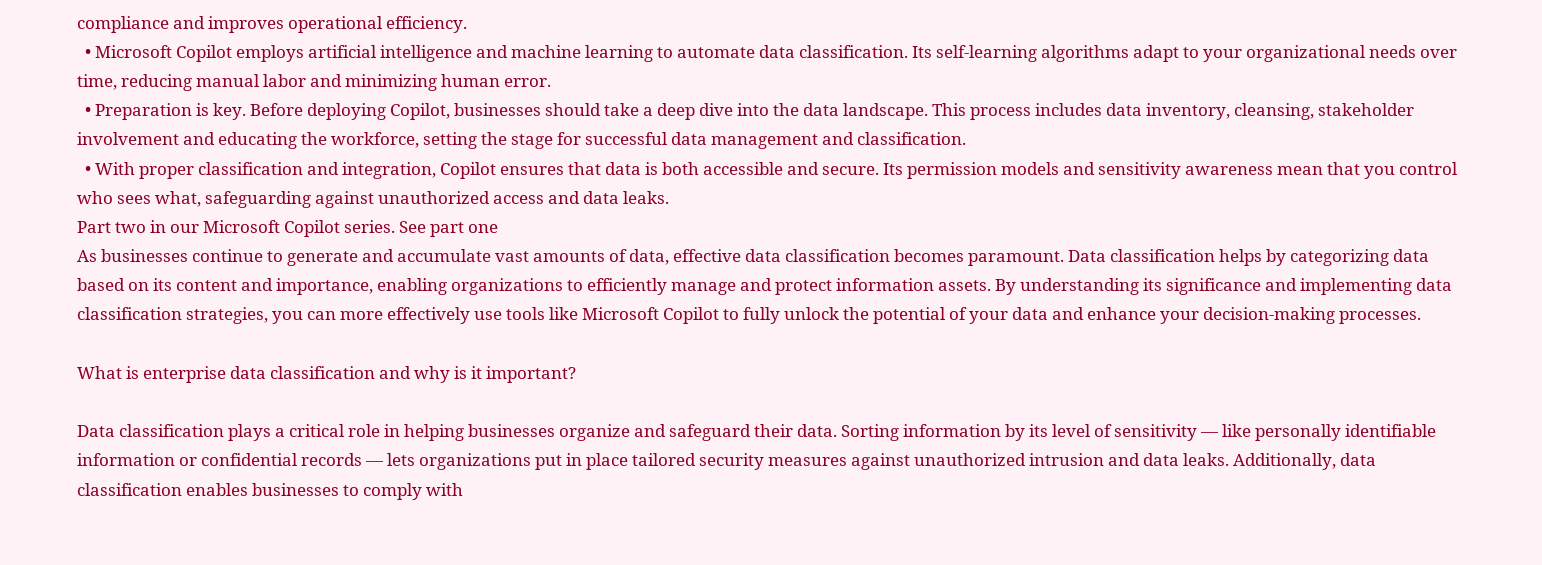compliance and improves operational efficiency.
  • Microsoft Copilot employs artificial intelligence and machine learning to automate data classification. Its self-learning algorithms adapt to your organizational needs over time, reducing manual labor and minimizing human error.
  • Preparation is key. Before deploying Copilot, businesses should take a deep dive into the data landscape. This process includes data inventory, cleansing, stakeholder involvement and educating the workforce, setting the stage for successful data management and classification.
  • With proper classification and integration, Copilot ensures that data is both accessible and secure. Its permission models and sensitivity awareness mean that you control who sees what, safeguarding against unauthorized access and data leaks.
Part two in our Microsoft Copilot series. See part one
As businesses continue to generate and accumulate vast amounts of data, effective data classification becomes paramount. Data classification helps by categorizing data based on its content and importance, enabling organizations to efficiently manage and protect information assets. By understanding its significance and implementing data classification strategies, you can more effectively use tools like Microsoft Copilot to fully unlock the potential of your data and enhance your decision-making processes.

What is enterprise data classification and why is it important?

Data classification plays a critical role in helping businesses organize and safeguard their data. Sorting information by its level of sensitivity — like personally identifiable information or confidential records — lets organizations put in place tailored security measures against unauthorized intrusion and data leaks. Additionally, data classification enables businesses to comply with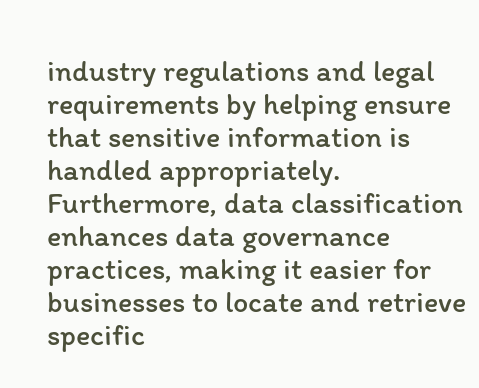industry regulations and legal requirements by helping ensure that sensitive information is handled appropriately.
Furthermore, data classification enhances data governance practices, making it easier for businesses to locate and retrieve specific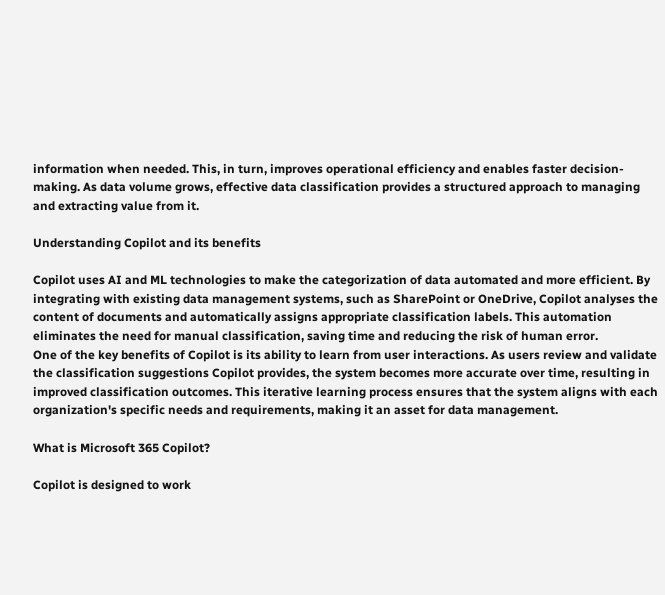information when needed. This, in turn, improves operational efficiency and enables faster decision-making. As data volume grows, effective data classification provides a structured approach to managing and extracting value from it.

Understanding Copilot and its benefits

Copilot uses AI and ML technologies to make the categorization of data automated and more efficient. By integrating with existing data management systems, such as SharePoint or OneDrive, Copilot analyses the content of documents and automatically assigns appropriate classification labels. This automation eliminates the need for manual classification, saving time and reducing the risk of human error.
One of the key benefits of Copilot is its ability to learn from user interactions. As users review and validate the classification suggestions Copilot provides, the system becomes more accurate over time, resulting in improved classification outcomes. This iterative learning process ensures that the system aligns with each organization's specific needs and requirements, making it an asset for data management.

What is Microsoft 365 Copilot?

Copilot is designed to work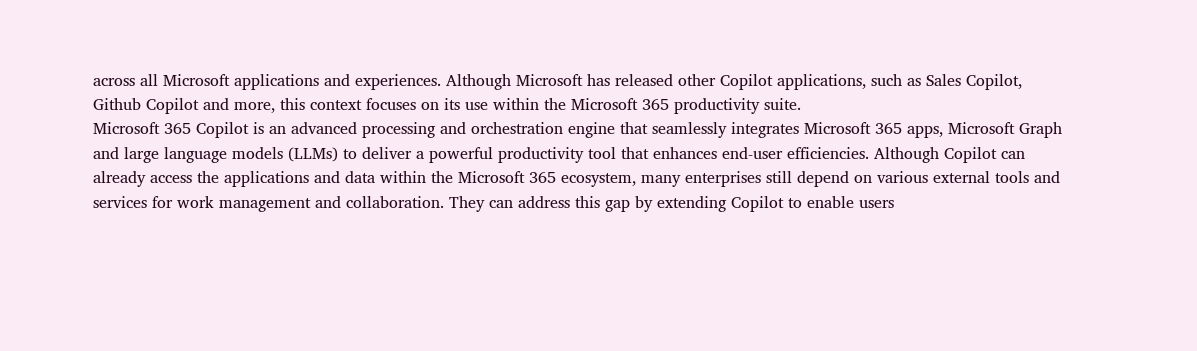across all Microsoft applications and experiences. Although Microsoft has released other Copilot applications, such as Sales Copilot, Github Copilot and more, this context focuses on its use within the Microsoft 365 productivity suite.
Microsoft 365 Copilot is an advanced processing and orchestration engine that seamlessly integrates Microsoft 365 apps, Microsoft Graph and large language models (LLMs) to deliver a powerful productivity tool that enhances end-user efficiencies. Although Copilot can already access the applications and data within the Microsoft 365 ecosystem, many enterprises still depend on various external tools and services for work management and collaboration. They can address this gap by extending Copilot to enable users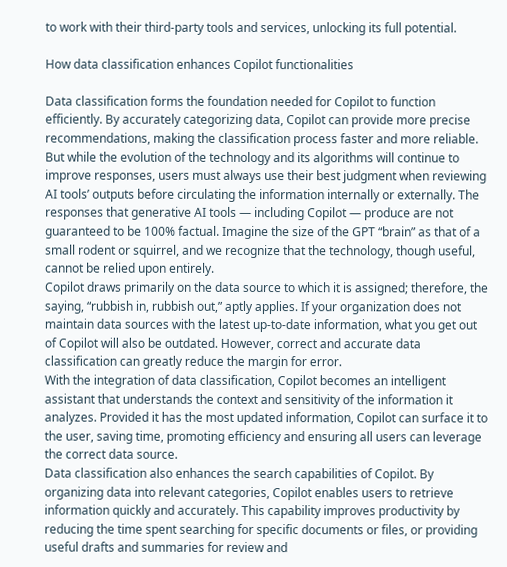to work with their third-party tools and services, unlocking its full potential.

How data classification enhances Copilot functionalities

Data classification forms the foundation needed for Copilot to function efficiently. By accurately categorizing data, Copilot can provide more precise recommendations, making the classification process faster and more reliable.
But while the evolution of the technology and its algorithms will continue to improve responses, users must always use their best judgment when reviewing AI tools’ outputs before circulating the information internally or externally. The responses that generative AI tools — including Copilot — produce are not guaranteed to be 100% factual. Imagine the size of the GPT “brain” as that of a small rodent or squirrel, and we recognize that the technology, though useful, cannot be relied upon entirely.
Copilot draws primarily on the data source to which it is assigned; therefore, the saying, “rubbish in, rubbish out,” aptly applies. If your organization does not maintain data sources with the latest up-to-date information, what you get out of Copilot will also be outdated. However, correct and accurate data classification can greatly reduce the margin for error.
With the integration of data classification, Copilot becomes an intelligent assistant that understands the context and sensitivity of the information it analyzes. Provided it has the most updated information, Copilot can surface it to the user, saving time, promoting efficiency and ensuring all users can leverage the correct data source.
Data classification also enhances the search capabilities of Copilot. By organizing data into relevant categories, Copilot enables users to retrieve information quickly and accurately. This capability improves productivity by reducing the time spent searching for specific documents or files, or providing useful drafts and summaries for review and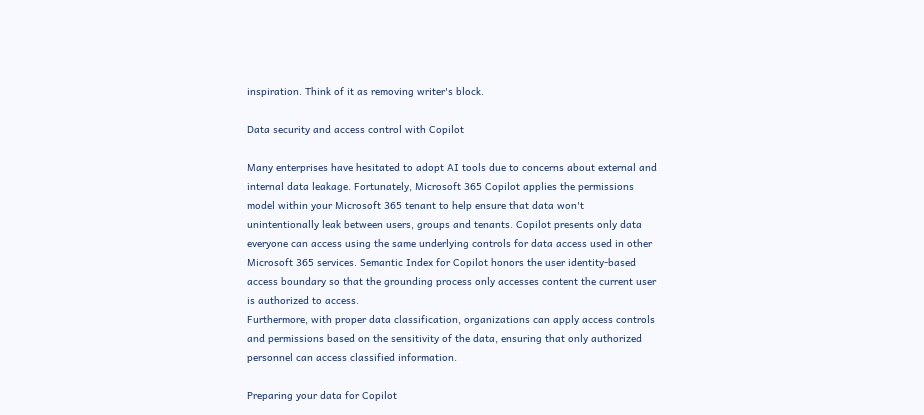inspiration. Think of it as removing writer's block.

Data security and access control with Copilot

Many enterprises have hesitated to adopt AI tools due to concerns about external and internal data leakage. Fortunately, Microsoft 365 Copilot applies the permissions model within your Microsoft 365 tenant to help ensure that data won't unintentionally leak between users, groups and tenants. Copilot presents only data everyone can access using the same underlying controls for data access used in other Microsoft 365 services. Semantic Index for Copilot honors the user identity-based access boundary so that the grounding process only accesses content the current user is authorized to access.
Furthermore, with proper data classification, organizations can apply access controls and permissions based on the sensitivity of the data, ensuring that only authorized personnel can access classified information.

Preparing your data for Copilot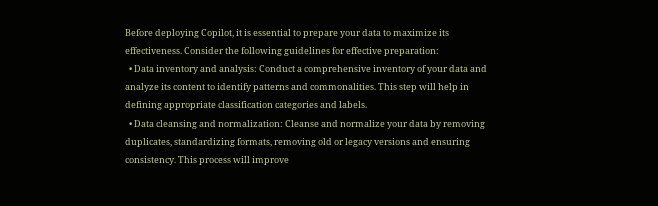Before deploying Copilot, it is essential to prepare your data to maximize its effectiveness. Consider the following guidelines for effective preparation:
  • Data inventory and analysis: Conduct a comprehensive inventory of your data and analyze its content to identify patterns and commonalities. This step will help in defining appropriate classification categories and labels.
  • Data cleansing and normalization: Cleanse and normalize your data by removing duplicates, standardizing formats, removing old or legacy versions and ensuring consistency. This process will improve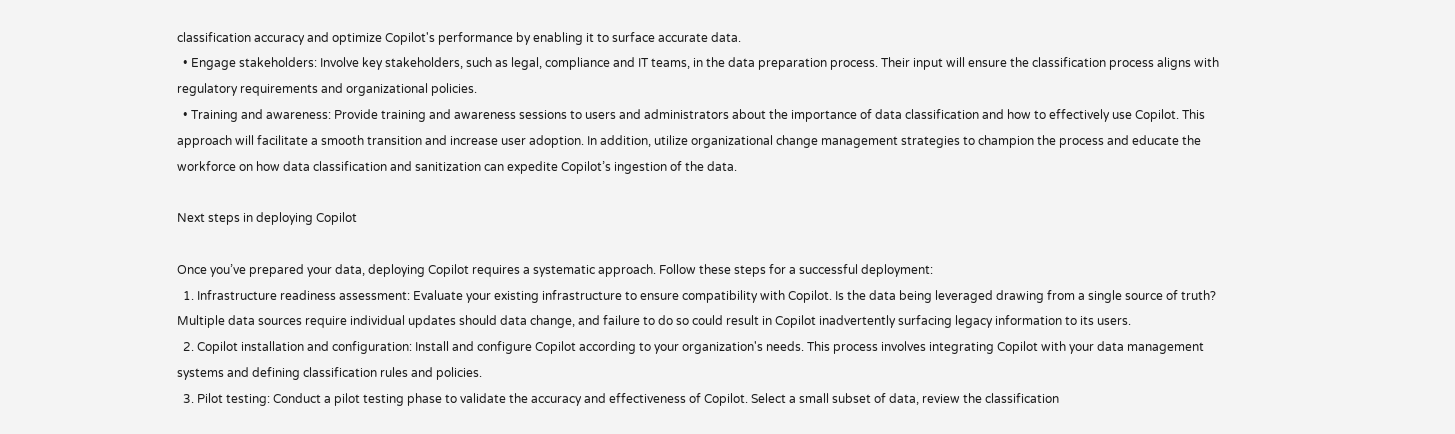classification accuracy and optimize Copilot's performance by enabling it to surface accurate data.
  • Engage stakeholders: Involve key stakeholders, such as legal, compliance and IT teams, in the data preparation process. Their input will ensure the classification process aligns with regulatory requirements and organizational policies.
  • Training and awareness: Provide training and awareness sessions to users and administrators about the importance of data classification and how to effectively use Copilot. This approach will facilitate a smooth transition and increase user adoption. In addition, utilize organizational change management strategies to champion the process and educate the workforce on how data classification and sanitization can expedite Copilot’s ingestion of the data.

Next steps in deploying Copilot

Once you’ve prepared your data, deploying Copilot requires a systematic approach. Follow these steps for a successful deployment:
  1. Infrastructure readiness assessment: Evaluate your existing infrastructure to ensure compatibility with Copilot. Is the data being leveraged drawing from a single source of truth? Multiple data sources require individual updates should data change, and failure to do so could result in Copilot inadvertently surfacing legacy information to its users.
  2. Copilot installation and configuration: Install and configure Copilot according to your organization's needs. This process involves integrating Copilot with your data management systems and defining classification rules and policies.
  3. Pilot testing: Conduct a pilot testing phase to validate the accuracy and effectiveness of Copilot. Select a small subset of data, review the classification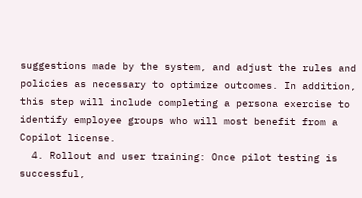suggestions made by the system, and adjust the rules and policies as necessary to optimize outcomes. In addition, this step will include completing a persona exercise to identify employee groups who will most benefit from a Copilot license.
  4. Rollout and user training: Once pilot testing is successful,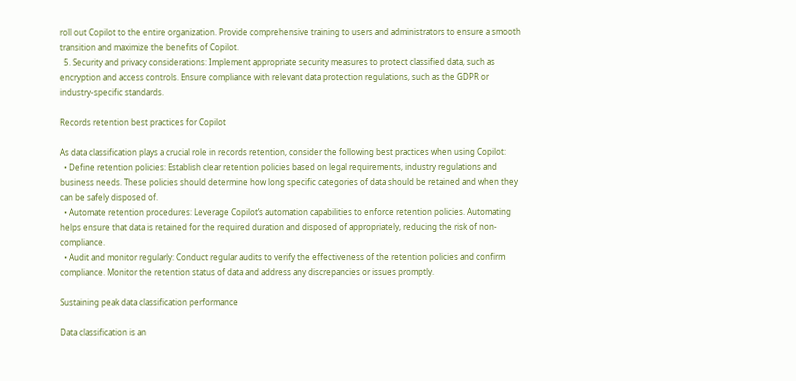roll out Copilot to the entire organization. Provide comprehensive training to users and administrators to ensure a smooth transition and maximize the benefits of Copilot.
  5. Security and privacy considerations: Implement appropriate security measures to protect classified data, such as encryption and access controls. Ensure compliance with relevant data protection regulations, such as the GDPR or industry-specific standards.

Records retention best practices for Copilot

As data classification plays a crucial role in records retention, consider the following best practices when using Copilot:
  • Define retention policies: Establish clear retention policies based on legal requirements, industry regulations and business needs. These policies should determine how long specific categories of data should be retained and when they can be safely disposed of.
  • Automate retention procedures: Leverage Copilot’s automation capabilities to enforce retention policies. Automating helps ensure that data is retained for the required duration and disposed of appropriately, reducing the risk of non-compliance.
  • Audit and monitor regularly: Conduct regular audits to verify the effectiveness of the retention policies and confirm compliance. Monitor the retention status of data and address any discrepancies or issues promptly.

Sustaining peak data classification performance

Data classification is an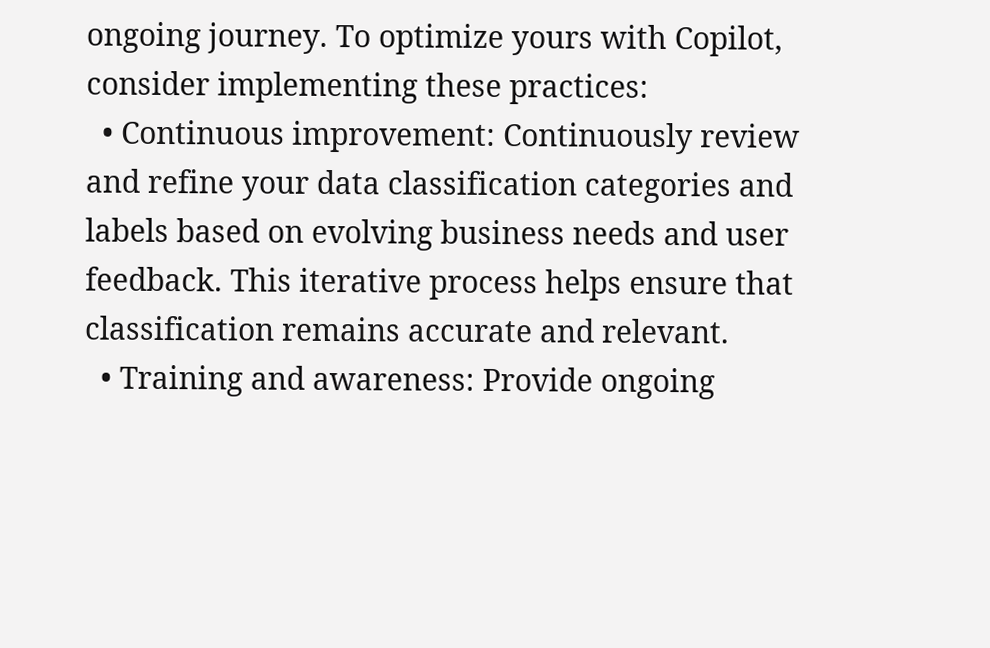ongoing journey. To optimize yours with Copilot, consider implementing these practices:
  • Continuous improvement: Continuously review and refine your data classification categories and labels based on evolving business needs and user feedback. This iterative process helps ensure that classification remains accurate and relevant.
  • Training and awareness: Provide ongoing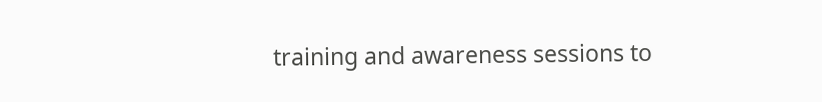training and awareness sessions to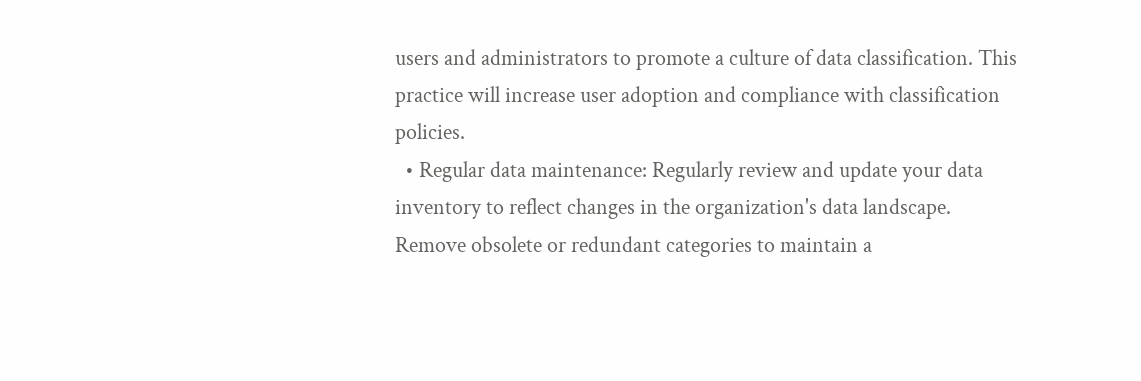users and administrators to promote a culture of data classification. This practice will increase user adoption and compliance with classification policies.
  • Regular data maintenance: Regularly review and update your data inventory to reflect changes in the organization's data landscape. Remove obsolete or redundant categories to maintain a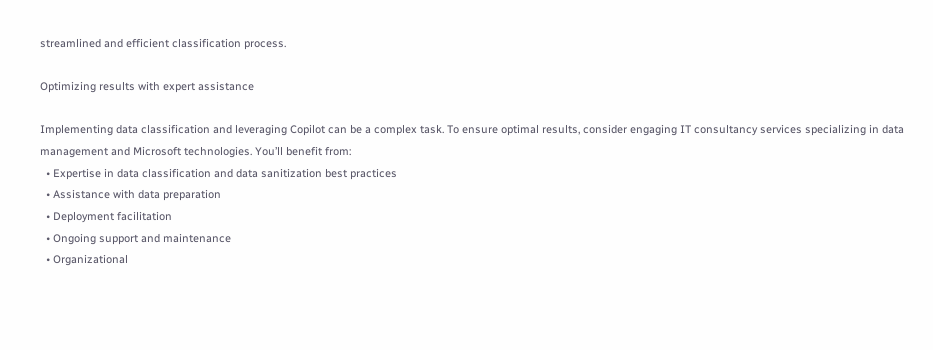streamlined and efficient classification process.

Optimizing results with expert assistance

Implementing data classification and leveraging Copilot can be a complex task. To ensure optimal results, consider engaging IT consultancy services specializing in data management and Microsoft technologies. You’ll benefit from:
  • Expertise in data classification and data sanitization best practices
  • Assistance with data preparation
  • Deployment facilitation
  • Ongoing support and maintenance
  • Organizational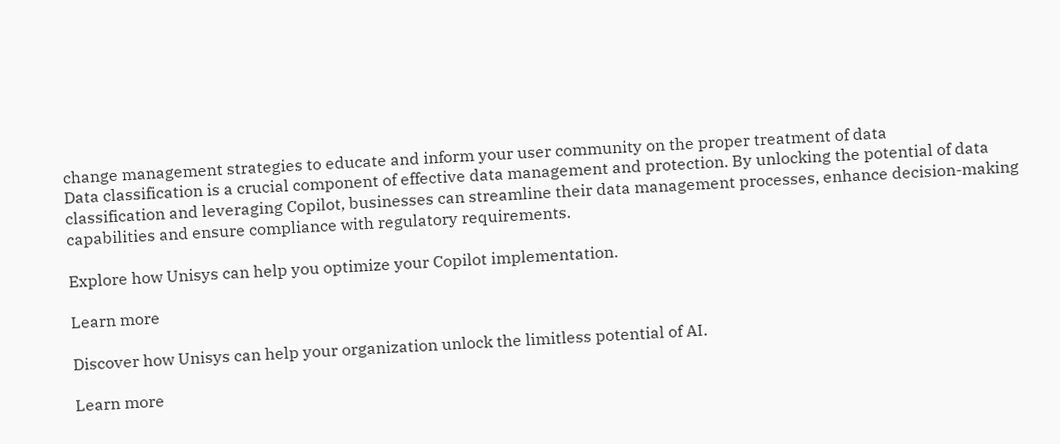change management strategies to educate and inform your user community on the proper treatment of data
Data classification is a crucial component of effective data management and protection. By unlocking the potential of data classification and leveraging Copilot, businesses can streamline their data management processes, enhance decision-making capabilities and ensure compliance with regulatory requirements.

Explore how Unisys can help you optimize your Copilot implementation.

Learn more

Discover how Unisys can help your organization unlock the limitless potential of AI.

Learn more